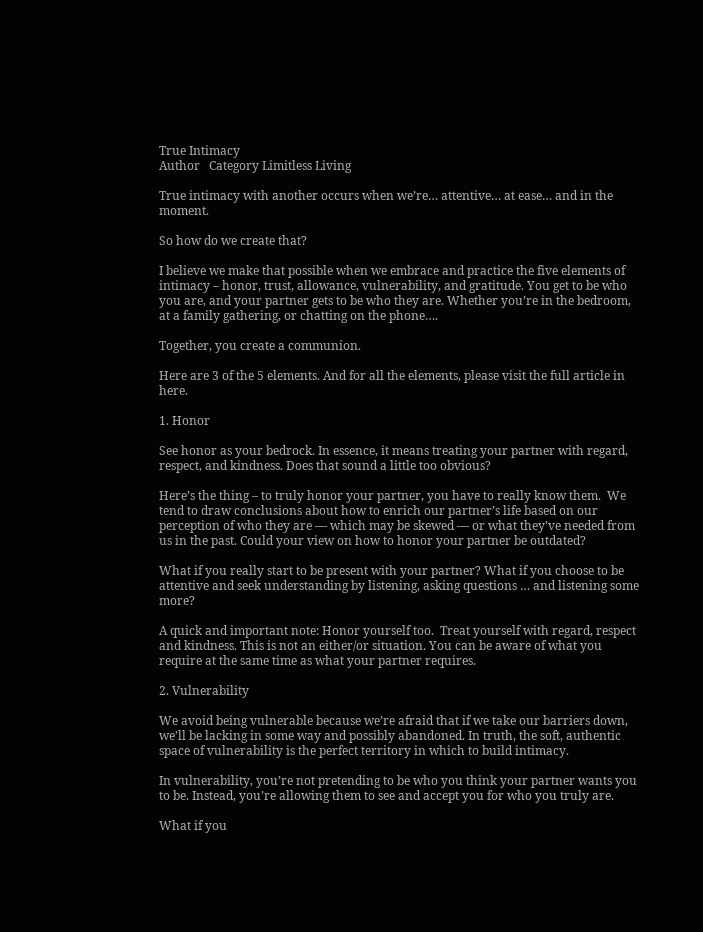True Intimacy
Author   Category Limitless Living

True intimacy with another occurs when we’re… attentive… at ease… and in the moment.

So how do we create that?

I believe we make that possible when we embrace and practice the five elements of intimacy – honor, trust, allowance, vulnerability, and gratitude. You get to be who you are, and your partner gets to be who they are. Whether you’re in the bedroom, at a family gathering, or chatting on the phone….

Together, you create a communion.

Here are 3 of the 5 elements. And for all the elements, please visit the full article in here.

1. Honor

See honor as your bedrock. In essence, it means treating your partner with regard, respect, and kindness. Does that sound a little too obvious?

Here’s the thing – to truly honor your partner, you have to really know them.  We tend to draw conclusions about how to enrich our partner’s life based on our perception of who they are — which may be skewed — or what they’ve needed from us in the past. Could your view on how to honor your partner be outdated?

What if you really start to be present with your partner? What if you choose to be attentive and seek understanding by listening, asking questions … and listening some more?

A quick and important note: Honor yourself too.  Treat yourself with regard, respect and kindness. This is not an either/or situation. You can be aware of what you require at the same time as what your partner requires.

2. Vulnerability

We avoid being vulnerable because we’re afraid that if we take our barriers down, we’ll be lacking in some way and possibly abandoned. In truth, the soft, authentic space of vulnerability is the perfect territory in which to build intimacy.

In vulnerability, you’re not pretending to be who you think your partner wants you to be. Instead, you’re allowing them to see and accept you for who you truly are.

What if you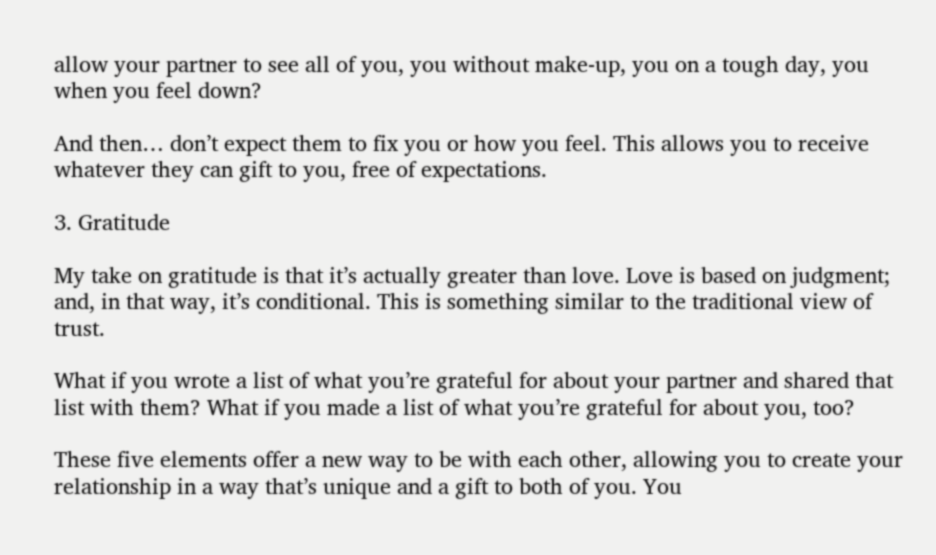allow your partner to see all of you, you without make-up, you on a tough day, you when you feel down?

And then… don’t expect them to fix you or how you feel. This allows you to receive whatever they can gift to you, free of expectations.

3. Gratitude

My take on gratitude is that it’s actually greater than love. Love is based on judgment; and, in that way, it’s conditional. This is something similar to the traditional view of trust.

What if you wrote a list of what you’re grateful for about your partner and shared that list with them? What if you made a list of what you’re grateful for about you, too?

These five elements offer a new way to be with each other, allowing you to create your relationship in a way that’s unique and a gift to both of you. You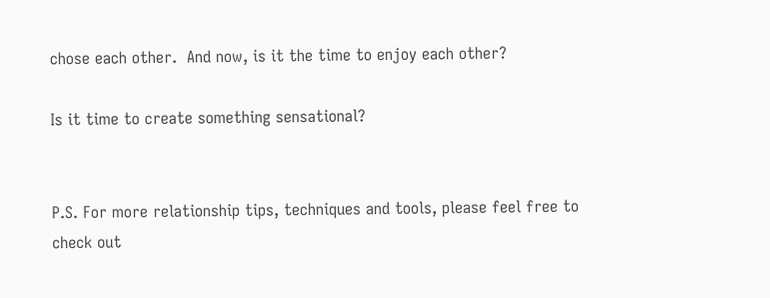chose each other.  And now, is it the time to enjoy each other?

Is it time to create something sensational?


P.S. For more relationship tips, techniques and tools, please feel free to check out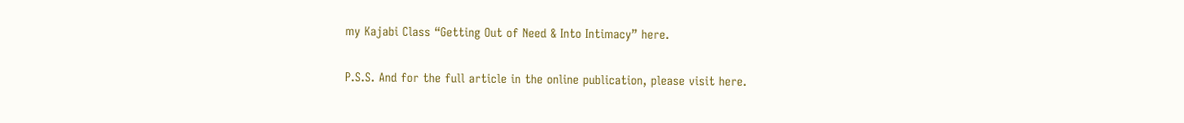my Kajabi Class “Getting Out of Need & Into Intimacy” here.

P.S.S. And for the full article in the online publication, please visit here.